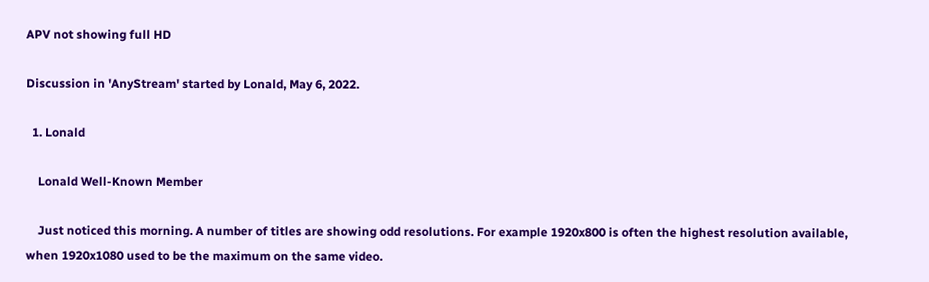APV not showing full HD

Discussion in 'AnyStream' started by Lonald, May 6, 2022.

  1. Lonald

    Lonald Well-Known Member

    Just noticed this morning. A number of titles are showing odd resolutions. For example 1920x800 is often the highest resolution available, when 1920x1080 used to be the maximum on the same video.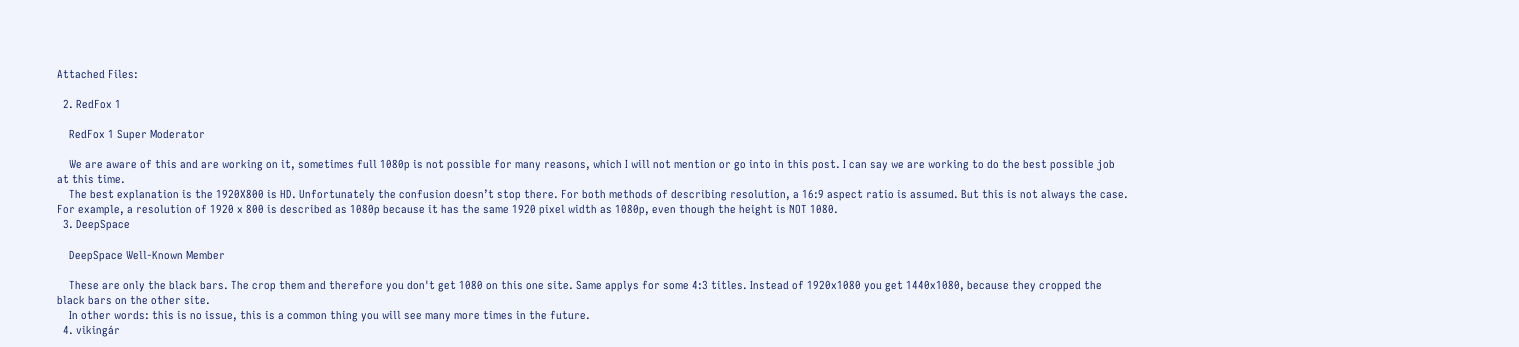Attached Files:

  2. RedFox 1

    RedFox 1 Super Moderator

    We are aware of this and are working on it, sometimes full 1080p is not possible for many reasons, which I will not mention or go into in this post. I can say we are working to do the best possible job at this time.
    The best explanation is the 1920X800 is HD. Unfortunately the confusion doesn’t stop there. For both methods of describing resolution, a 16:9 aspect ratio is assumed. But this is not always the case. For example, a resolution of 1920 x 800 is described as 1080p because it has the same 1920 pixel width as 1080p, even though the height is NOT 1080.
  3. DeepSpace

    DeepSpace Well-Known Member

    These are only the black bars. The crop them and therefore you don't get 1080 on this one site. Same applys for some 4:3 titles. Instead of 1920x1080 you get 1440x1080, because they cropped the black bars on the other site.
    In other words: this is no issue, this is a common thing you will see many more times in the future.
  4. vikingár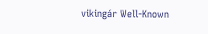vikingár Well-Known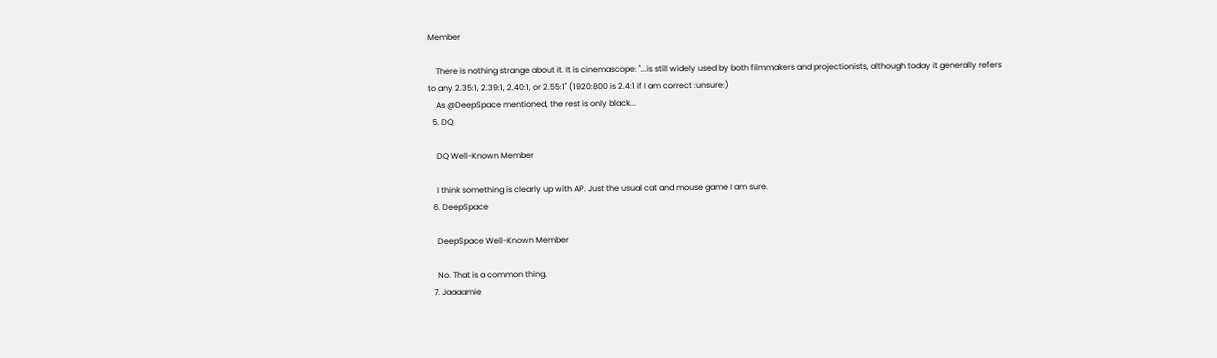Member

    There is nothing strange about it. It is cinemascope: "...is still widely used by both filmmakers and projectionists, although today it generally refers to any 2.35:1, 2.39:1, 2.40:1, or 2.55:1" (1920:800 is 2.4:1 if I am correct :unsure:)
    As @DeepSpace mentioned, the rest is only black...
  5. DQ

    DQ Well-Known Member

    I think something is clearly up with AP. Just the usual cat and mouse game I am sure.
  6. DeepSpace

    DeepSpace Well-Known Member

    No. That is a common thing.
  7. Jaaaamie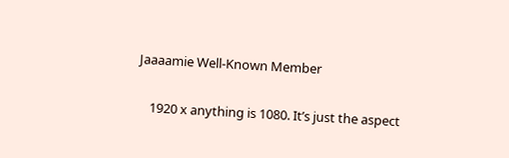Jaaaamie Well-Known Member

    1920 x anything is 1080. It’s just the aspect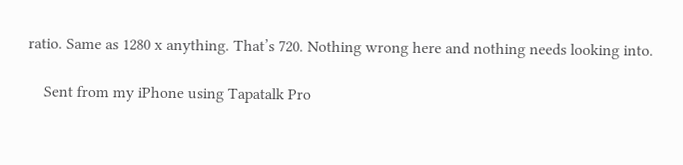ratio. Same as 1280 x anything. That’s 720. Nothing wrong here and nothing needs looking into.

    Sent from my iPhone using Tapatalk Pro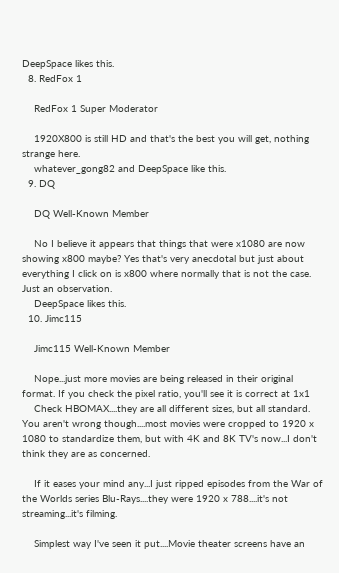DeepSpace likes this.
  8. RedFox 1

    RedFox 1 Super Moderator

    1920X800 is still HD and that's the best you will get, nothing strange here.
    whatever_gong82 and DeepSpace like this.
  9. DQ

    DQ Well-Known Member

    No I believe it appears that things that were x1080 are now showing x800 maybe? Yes that's very anecdotal but just about everything I click on is x800 where normally that is not the case. Just an observation.
    DeepSpace likes this.
  10. Jimc115

    Jimc115 Well-Known Member

    Nope...just more movies are being released in their original format. If you check the pixel ratio, you'll see it is correct at 1x1
    Check HBOMAX....they are all different sizes, but all standard. You aren't wrong though....most movies were cropped to 1920 x 1080 to standardize them, but with 4K and 8K TV's now...I don't think they are as concerned.

    If it eases your mind any...I just ripped episodes from the War of the Worlds series Blu-Rays....they were 1920 x 788....it's not streaming...it's filming.

    Simplest way I've seen it put....Movie theater screens have an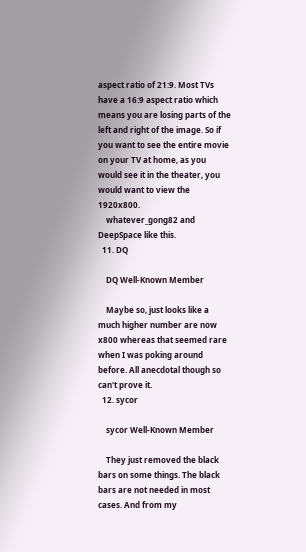aspect ratio of 21:9. Most TVs have a 16:9 aspect ratio which means you are losing parts of the left and right of the image. So if you want to see the entire movie on your TV at home, as you would see it in the theater, you would want to view the 1920x800.
    whatever_gong82 and DeepSpace like this.
  11. DQ

    DQ Well-Known Member

    Maybe so, just looks like a much higher number are now x800 whereas that seemed rare when I was poking around before. All anecdotal though so can't prove it.
  12. sycor

    sycor Well-Known Member

    They just removed the black bars on some things. The black bars are not needed in most cases. And from my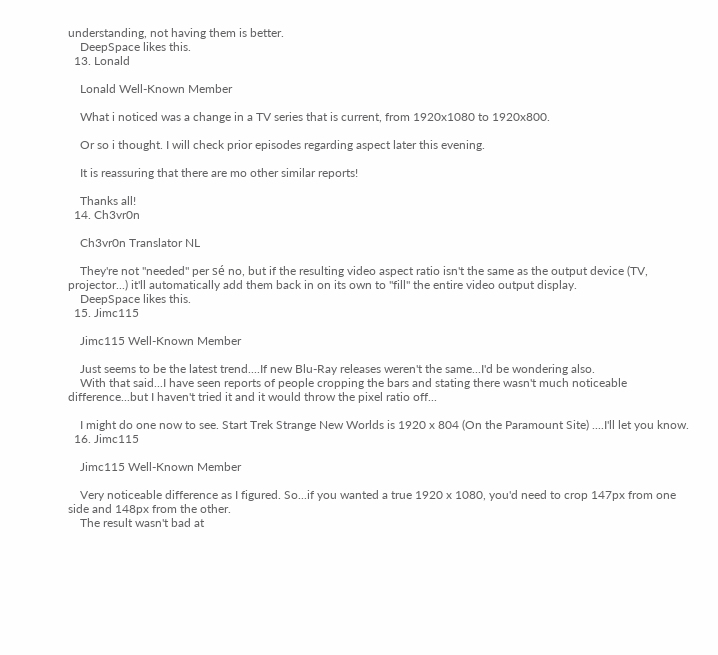understanding, not having them is better.
    DeepSpace likes this.
  13. Lonald

    Lonald Well-Known Member

    What i noticed was a change in a TV series that is current, from 1920x1080 to 1920x800.

    Or so i thought. I will check prior episodes regarding aspect later this evening.

    It is reassuring that there are mo other similar reports!

    Thanks all!
  14. Ch3vr0n

    Ch3vr0n Translator NL

    They're not "needed" per sé no, but if the resulting video aspect ratio isn't the same as the output device (TV, projector...) it'll automatically add them back in on its own to "fill" the entire video output display.
    DeepSpace likes this.
  15. Jimc115

    Jimc115 Well-Known Member

    Just seems to be the latest trend....If new Blu-Ray releases weren't the same...I'd be wondering also.
    With that said...I have seen reports of people cropping the bars and stating there wasn't much noticeable difference...but I haven't tried it and it would throw the pixel ratio off...

    I might do one now to see. Start Trek Strange New Worlds is 1920 x 804 (On the Paramount Site) ....I'll let you know.
  16. Jimc115

    Jimc115 Well-Known Member

    Very noticeable difference as I figured. So...if you wanted a true 1920 x 1080, you'd need to crop 147px from one side and 148px from the other.
    The result wasn't bad at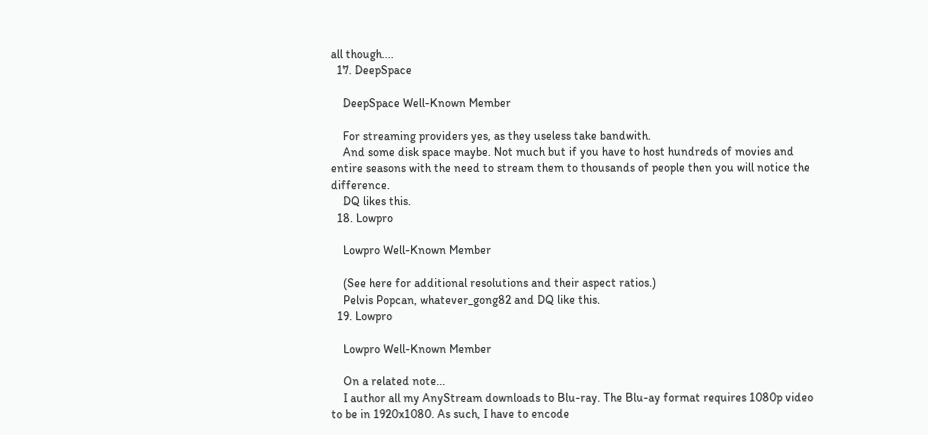all though....
  17. DeepSpace

    DeepSpace Well-Known Member

    For streaming providers yes, as they useless take bandwith.
    And some disk space maybe. Not much but if you have to host hundreds of movies and entire seasons with the need to stream them to thousands of people then you will notice the difference.
    DQ likes this.
  18. Lowpro

    Lowpro Well-Known Member

    (See here for additional resolutions and their aspect ratios.)
    Pelvis Popcan, whatever_gong82 and DQ like this.
  19. Lowpro

    Lowpro Well-Known Member

    On a related note...
    I author all my AnyStream downloads to Blu-ray. The Blu-ay format requires 1080p video to be in 1920x1080. As such, I have to encode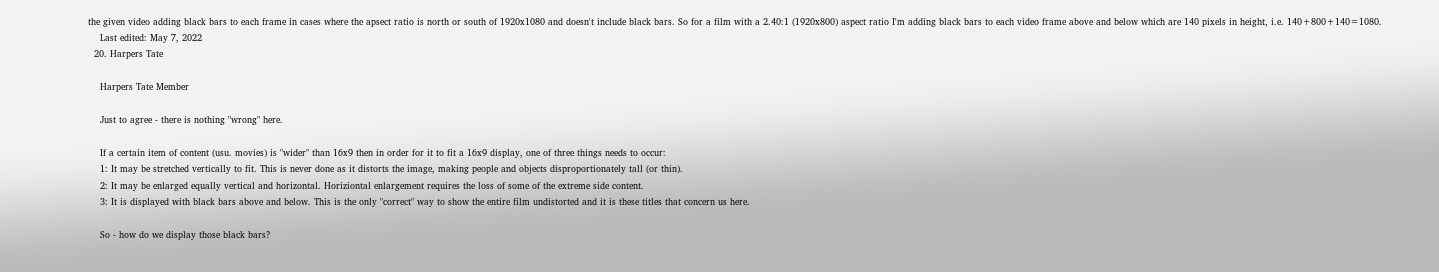the given video adding black bars to each frame in cases where the apsect ratio is north or south of 1920x1080 and doesn't include black bars. So for a film with a 2.40:1 (1920x800) aspect ratio I'm adding black bars to each video frame above and below which are 140 pixels in height, i.e. 140+800+140=1080.
    Last edited: May 7, 2022
  20. Harpers Tate

    Harpers Tate Member

    Just to agree - there is nothing "wrong" here.

    If a certain item of content (usu. movies) is "wider" than 16x9 then in order for it to fit a 16x9 display, one of three things needs to occur:
    1: It may be stretched vertically to fit. This is never done as it distorts the image, making people and objects disproportionately tall (or thin).
    2: It may be enlarged equally vertical and horizontal. Horiziontal enlargement requires the loss of some of the extreme side content.
    3: It is displayed with black bars above and below. This is the only "correct" way to show the entire film undistorted and it is these titles that concern us here.

    So - how do we display those black bars?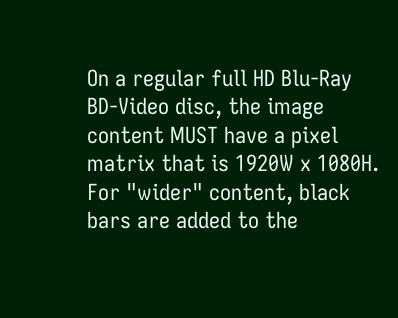On a regular full HD Blu-Ray BD-Video disc, the image content MUST have a pixel matrix that is 1920W x 1080H. For "wider" content, black bars are added to the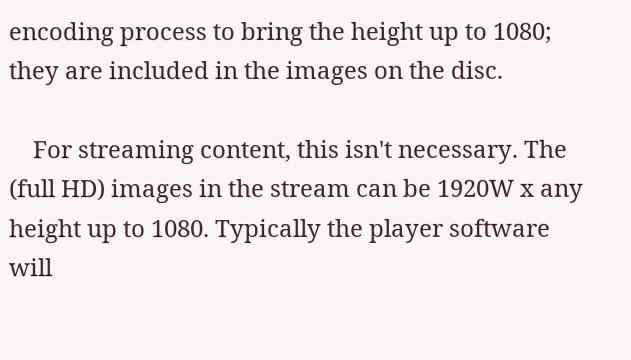encoding process to bring the height up to 1080; they are included in the images on the disc.

    For streaming content, this isn't necessary. The (full HD) images in the stream can be 1920W x any height up to 1080. Typically the player software will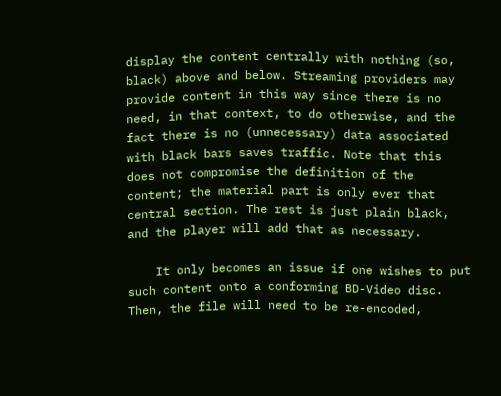display the content centrally with nothing (so, black) above and below. Streaming providers may provide content in this way since there is no need, in that context, to do otherwise, and the fact there is no (unnecessary) data associated with black bars saves traffic. Note that this does not compromise the definition of the content; the material part is only ever that central section. The rest is just plain black, and the player will add that as necessary.

    It only becomes an issue if one wishes to put such content onto a conforming BD-Video disc. Then, the file will need to be re-encoded,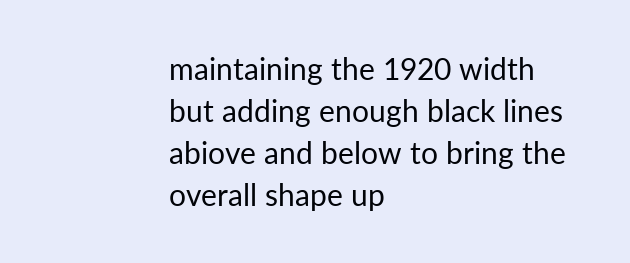maintaining the 1920 width but adding enough black lines abiove and below to bring the overall shape up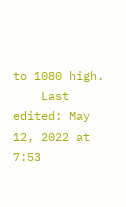to 1080 high.
    Last edited: May 12, 2022 at 7:53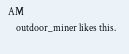AM
    outdoor_miner likes this.